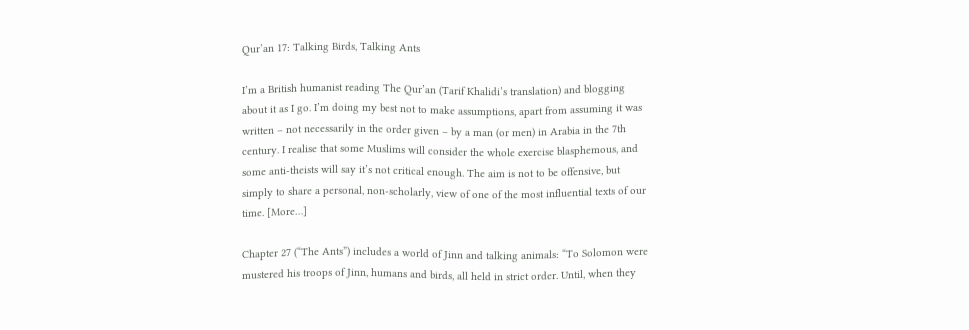Qur’an 17: Talking Birds, Talking Ants

I’m a British humanist reading The Qur’an (Tarif Khalidi’s translation) and blogging about it as I go. I’m doing my best not to make assumptions, apart from assuming it was written – not necessarily in the order given – by a man (or men) in Arabia in the 7th century. I realise that some Muslims will consider the whole exercise blasphemous, and some anti-theists will say it’s not critical enough. The aim is not to be offensive, but simply to share a personal, non-scholarly, view of one of the most influential texts of our time. [More…]

Chapter 27 (“The Ants”) includes a world of Jinn and talking animals: “To Solomon were mustered his troops of Jinn, humans and birds, all held in strict order. Until, when they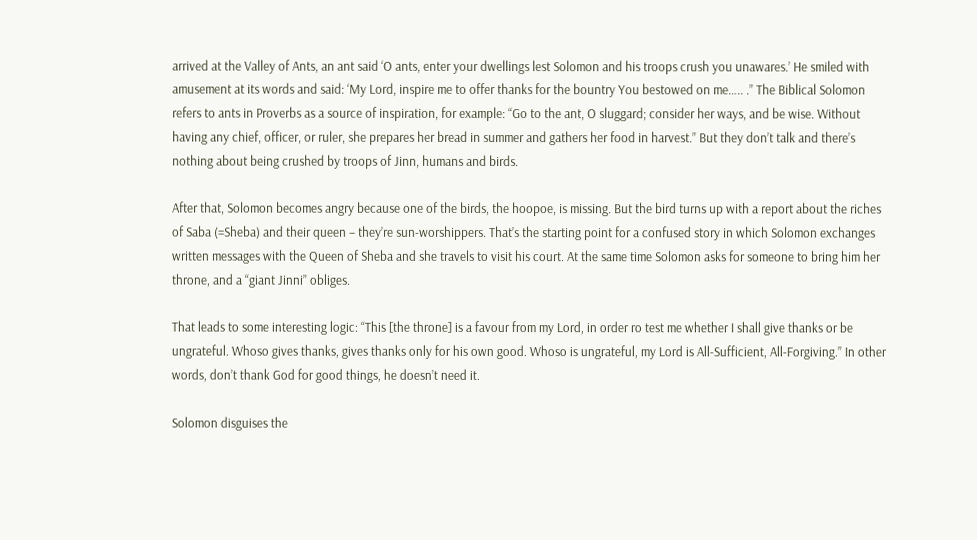arrived at the Valley of Ants, an ant said ‘O ants, enter your dwellings lest Solomon and his troops crush you unawares.’ He smiled with amusement at its words and said: ‘My Lord, inspire me to offer thanks for the bountry You bestowed on me….. .” The Biblical Solomon refers to ants in Proverbs as a source of inspiration, for example: “Go to the ant, O sluggard; consider her ways, and be wise. Without having any chief, officer, or ruler, she prepares her bread in summer and gathers her food in harvest.” But they don’t talk and there’s nothing about being crushed by troops of Jinn, humans and birds.

After that, Solomon becomes angry because one of the birds, the hoopoe, is missing. But the bird turns up with a report about the riches of Saba (=Sheba) and their queen – they’re sun-worshippers. That’s the starting point for a confused story in which Solomon exchanges written messages with the Queen of Sheba and she travels to visit his court. At the same time Solomon asks for someone to bring him her throne, and a “giant Jinni” obliges.

That leads to some interesting logic: “This [the throne] is a favour from my Lord, in order ro test me whether I shall give thanks or be ungrateful. Whoso gives thanks, gives thanks only for his own good. Whoso is ungrateful, my Lord is All-Sufficient, All-Forgiving.” In other words, don’t thank God for good things, he doesn’t need it.

Solomon disguises the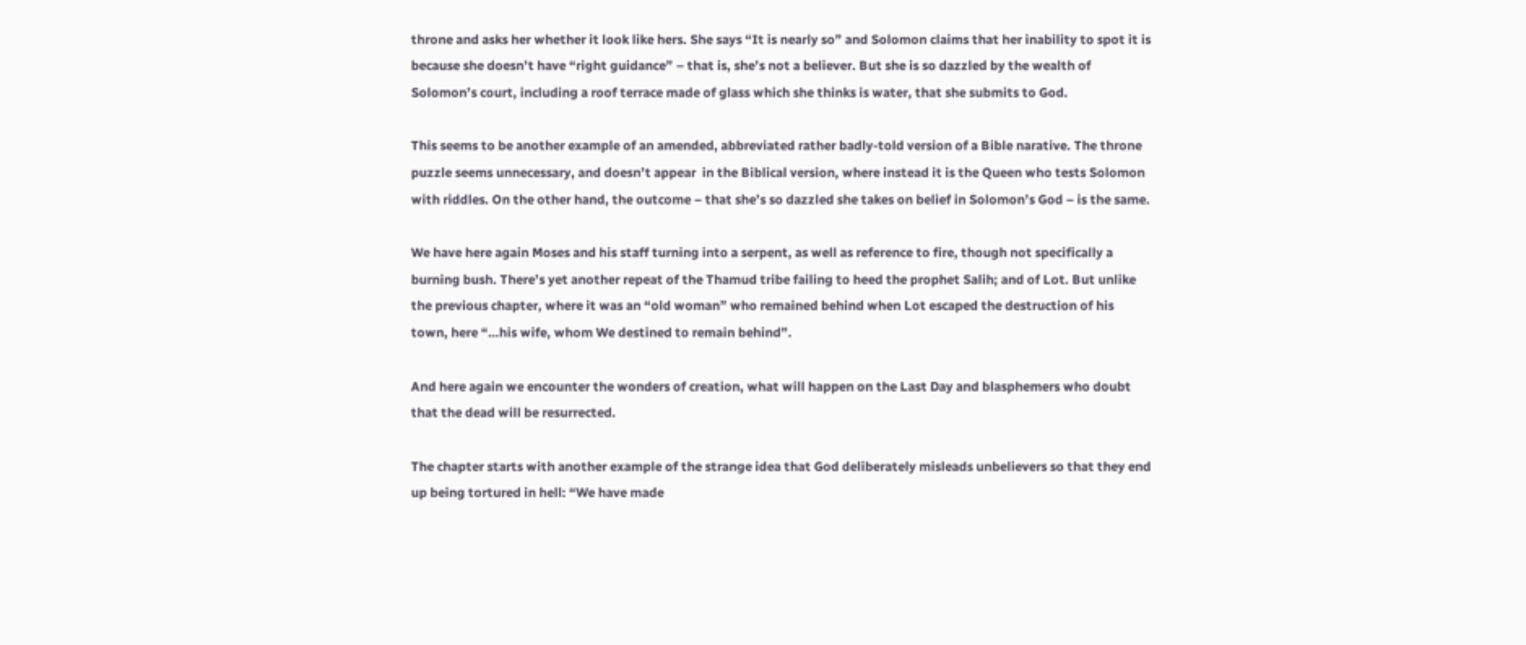throne and asks her whether it look like hers. She says “It is nearly so” and Solomon claims that her inability to spot it is because she doesn’t have “right guidance” – that is, she’s not a believer. But she is so dazzled by the wealth of Solomon’s court, including a roof terrace made of glass which she thinks is water, that she submits to God.

This seems to be another example of an amended, abbreviated rather badly-told version of a Bible narative. The throne puzzle seems unnecessary, and doesn’t appear  in the Biblical version, where instead it is the Queen who tests Solomon with riddles. On the other hand, the outcome – that she’s so dazzled she takes on belief in Solomon’s God – is the same.

We have here again Moses and his staff turning into a serpent, as well as reference to fire, though not specifically a burning bush. There’s yet another repeat of the Thamud tribe failing to heed the prophet Salih; and of Lot. But unlike the previous chapter, where it was an “old woman” who remained behind when Lot escaped the destruction of his town, here “…his wife, whom We destined to remain behind”.

And here again we encounter the wonders of creation, what will happen on the Last Day and blasphemers who doubt that the dead will be resurrected.

The chapter starts with another example of the strange idea that God deliberately misleads unbelievers so that they end up being tortured in hell: “We have made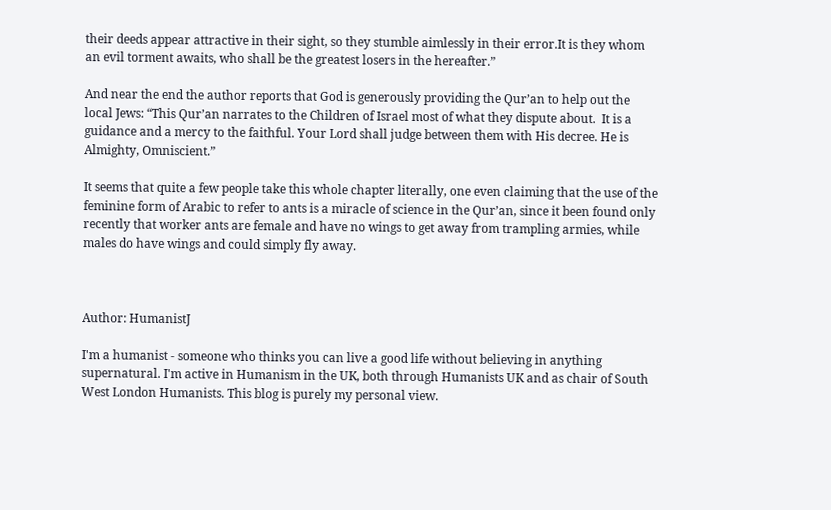their deeds appear attractive in their sight, so they stumble aimlessly in their error.It is they whom an evil torment awaits, who shall be the greatest losers in the hereafter.”

And near the end the author reports that God is generously providing the Qur’an to help out the local Jews: “This Qur’an narrates to the Children of Israel most of what they dispute about.  It is a guidance and a mercy to the faithful. Your Lord shall judge between them with His decree. He is Almighty, Omniscient.”

It seems that quite a few people take this whole chapter literally, one even claiming that the use of the feminine form of Arabic to refer to ants is a miracle of science in the Qur’an, since it been found only recently that worker ants are female and have no wings to get away from trampling armies, while males do have wings and could simply fly away.



Author: HumanistJ

I'm a humanist - someone who thinks you can live a good life without believing in anything supernatural. I'm active in Humanism in the UK, both through Humanists UK and as chair of South West London Humanists. This blog is purely my personal view.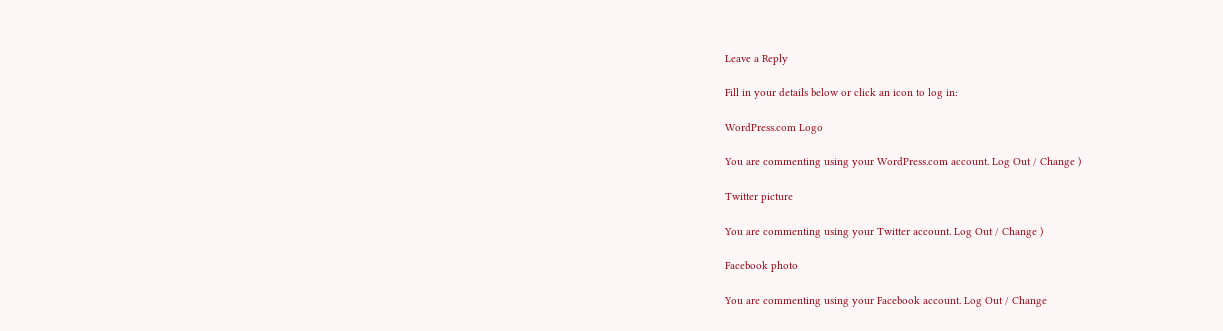Leave a Reply

Fill in your details below or click an icon to log in:

WordPress.com Logo

You are commenting using your WordPress.com account. Log Out / Change )

Twitter picture

You are commenting using your Twitter account. Log Out / Change )

Facebook photo

You are commenting using your Facebook account. Log Out / Change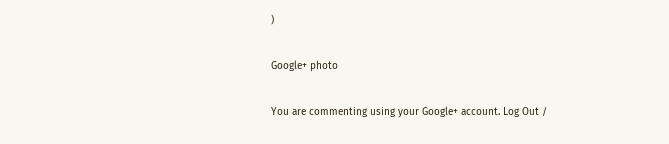)

Google+ photo

You are commenting using your Google+ account. Log Out /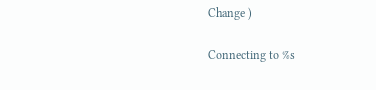Change )

Connecting to %s